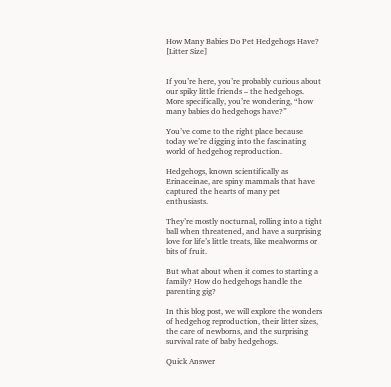How Many Babies Do Pet Hedgehogs Have? [Litter Size]


If you’re here, you’re probably curious about our spiky little friends – the hedgehogs. More specifically, you’re wondering, “how many babies do hedgehogs have?”

You’ve come to the right place because today we’re digging into the fascinating world of hedgehog reproduction.

Hedgehogs, known scientifically as Erinaceinae, are spiny mammals that have captured the hearts of many pet enthusiasts.

They’re mostly nocturnal, rolling into a tight ball when threatened, and have a surprising love for life’s little treats, like mealworms or bits of fruit.

But what about when it comes to starting a family? How do hedgehogs handle the parenting gig?

In this blog post, we will explore the wonders of hedgehog reproduction, their litter sizes, the care of newborns, and the surprising survival rate of baby hedgehogs.

Quick Answer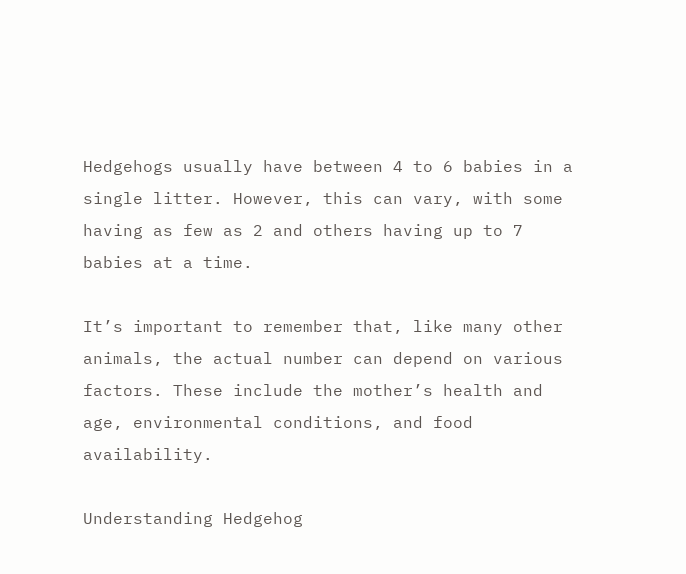Hedgehogs usually have between 4 to 6 babies in a single litter. However, this can vary, with some having as few as 2 and others having up to 7 babies at a time.

It’s important to remember that, like many other animals, the actual number can depend on various factors. These include the mother’s health and age, environmental conditions, and food availability.

Understanding Hedgehog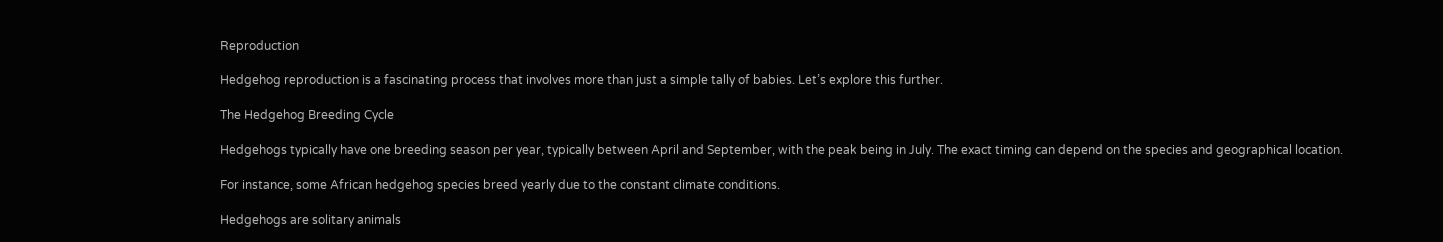Reproduction

Hedgehog reproduction is a fascinating process that involves more than just a simple tally of babies. Let’s explore this further.

The Hedgehog Breeding Cycle

Hedgehogs typically have one breeding season per year, typically between April and September, with the peak being in July. The exact timing can depend on the species and geographical location.

For instance, some African hedgehog species breed yearly due to the constant climate conditions.

Hedgehogs are solitary animals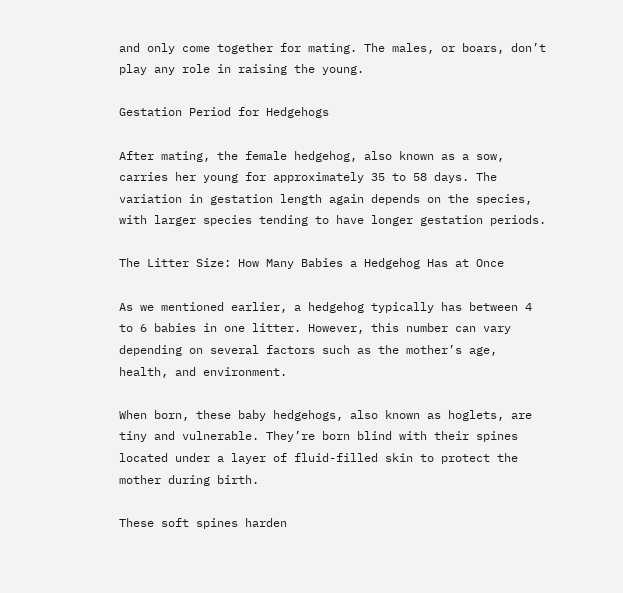and only come together for mating. The males, or boars, don’t play any role in raising the young.

Gestation Period for Hedgehogs

After mating, the female hedgehog, also known as a sow, carries her young for approximately 35 to 58 days. The variation in gestation length again depends on the species, with larger species tending to have longer gestation periods.

The Litter Size: How Many Babies a Hedgehog Has at Once

As we mentioned earlier, a hedgehog typically has between 4 to 6 babies in one litter. However, this number can vary depending on several factors such as the mother’s age, health, and environment.

When born, these baby hedgehogs, also known as hoglets, are tiny and vulnerable. They’re born blind with their spines located under a layer of fluid-filled skin to protect the mother during birth.

These soft spines harden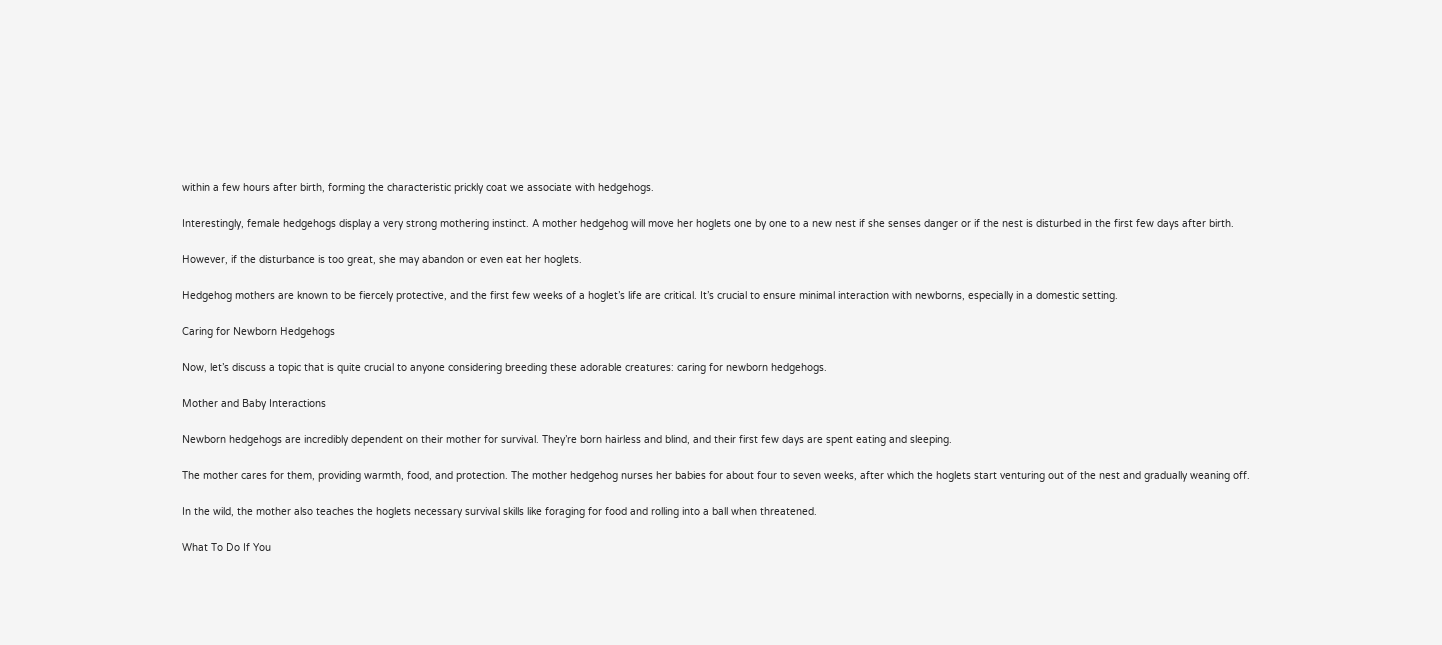within a few hours after birth, forming the characteristic prickly coat we associate with hedgehogs.

Interestingly, female hedgehogs display a very strong mothering instinct. A mother hedgehog will move her hoglets one by one to a new nest if she senses danger or if the nest is disturbed in the first few days after birth.

However, if the disturbance is too great, she may abandon or even eat her hoglets.

Hedgehog mothers are known to be fiercely protective, and the first few weeks of a hoglet’s life are critical. It’s crucial to ensure minimal interaction with newborns, especially in a domestic setting.

Caring for Newborn Hedgehogs

Now, let’s discuss a topic that is quite crucial to anyone considering breeding these adorable creatures: caring for newborn hedgehogs.

Mother and Baby Interactions

Newborn hedgehogs are incredibly dependent on their mother for survival. They’re born hairless and blind, and their first few days are spent eating and sleeping.

The mother cares for them, providing warmth, food, and protection. The mother hedgehog nurses her babies for about four to seven weeks, after which the hoglets start venturing out of the nest and gradually weaning off.

In the wild, the mother also teaches the hoglets necessary survival skills like foraging for food and rolling into a ball when threatened.

What To Do If You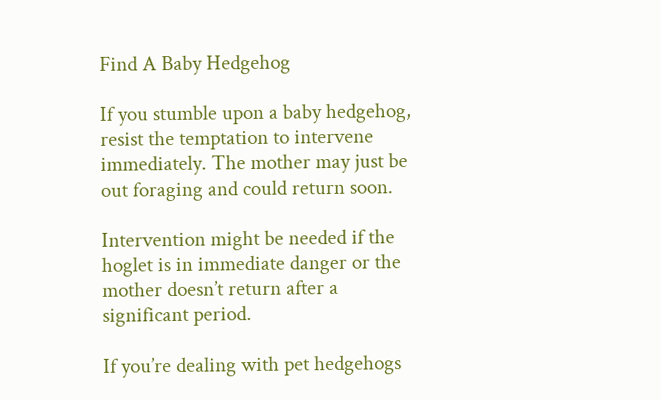Find A Baby Hedgehog

If you stumble upon a baby hedgehog, resist the temptation to intervene immediately. The mother may just be out foraging and could return soon.

Intervention might be needed if the hoglet is in immediate danger or the mother doesn’t return after a significant period.

If you’re dealing with pet hedgehogs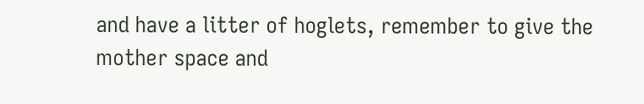and have a litter of hoglets, remember to give the mother space and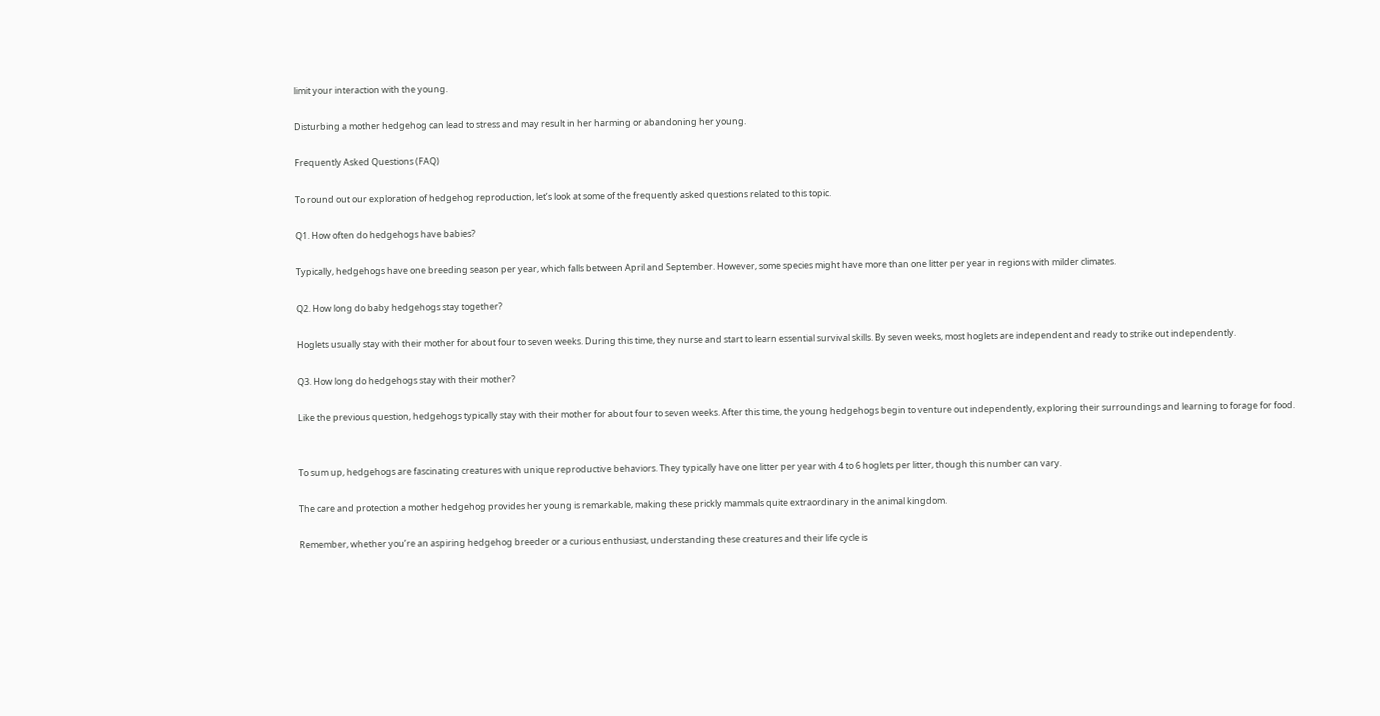limit your interaction with the young.

Disturbing a mother hedgehog can lead to stress and may result in her harming or abandoning her young.

Frequently Asked Questions (FAQ)

To round out our exploration of hedgehog reproduction, let’s look at some of the frequently asked questions related to this topic.

Q1. How often do hedgehogs have babies?

Typically, hedgehogs have one breeding season per year, which falls between April and September. However, some species might have more than one litter per year in regions with milder climates.

Q2. How long do baby hedgehogs stay together?

Hoglets usually stay with their mother for about four to seven weeks. During this time, they nurse and start to learn essential survival skills. By seven weeks, most hoglets are independent and ready to strike out independently.

Q3. How long do hedgehogs stay with their mother?

Like the previous question, hedgehogs typically stay with their mother for about four to seven weeks. After this time, the young hedgehogs begin to venture out independently, exploring their surroundings and learning to forage for food.


To sum up, hedgehogs are fascinating creatures with unique reproductive behaviors. They typically have one litter per year with 4 to 6 hoglets per litter, though this number can vary.

The care and protection a mother hedgehog provides her young is remarkable, making these prickly mammals quite extraordinary in the animal kingdom.

Remember, whether you’re an aspiring hedgehog breeder or a curious enthusiast, understanding these creatures and their life cycle is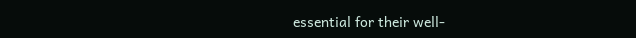essential for their well-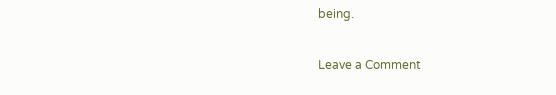being.

Leave a Comment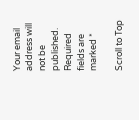Your email address will not be published. Required fields are marked *

Scroll to Top